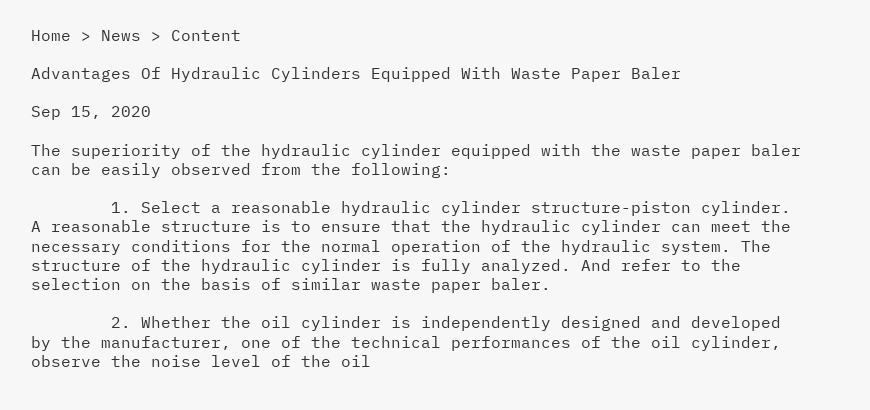Home > News > Content

Advantages Of Hydraulic Cylinders Equipped With Waste Paper Baler

Sep 15, 2020

The superiority of the hydraulic cylinder equipped with the waste paper baler can be easily observed from the following:

        1. Select a reasonable hydraulic cylinder structure-piston cylinder. A reasonable structure is to ensure that the hydraulic cylinder can meet the necessary conditions for the normal operation of the hydraulic system. The structure of the hydraulic cylinder is fully analyzed. And refer to the selection on the basis of similar waste paper baler.

        2. Whether the oil cylinder is independently designed and developed by the manufacturer, one of the technical performances of the oil cylinder, observe the noise level of the oil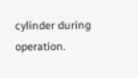cylinder during operation.